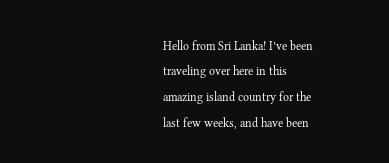Hello from Sri Lanka! I’ve been traveling over here in this amazing island country for the last few weeks, and have been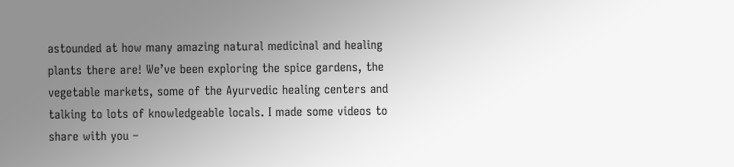astounded at how many amazing natural medicinal and healing plants there are! We’ve been exploring the spice gardens, the vegetable markets, some of the Ayurvedic healing centers and talking to lots of knowledgeable locals. I made some videos to share with you –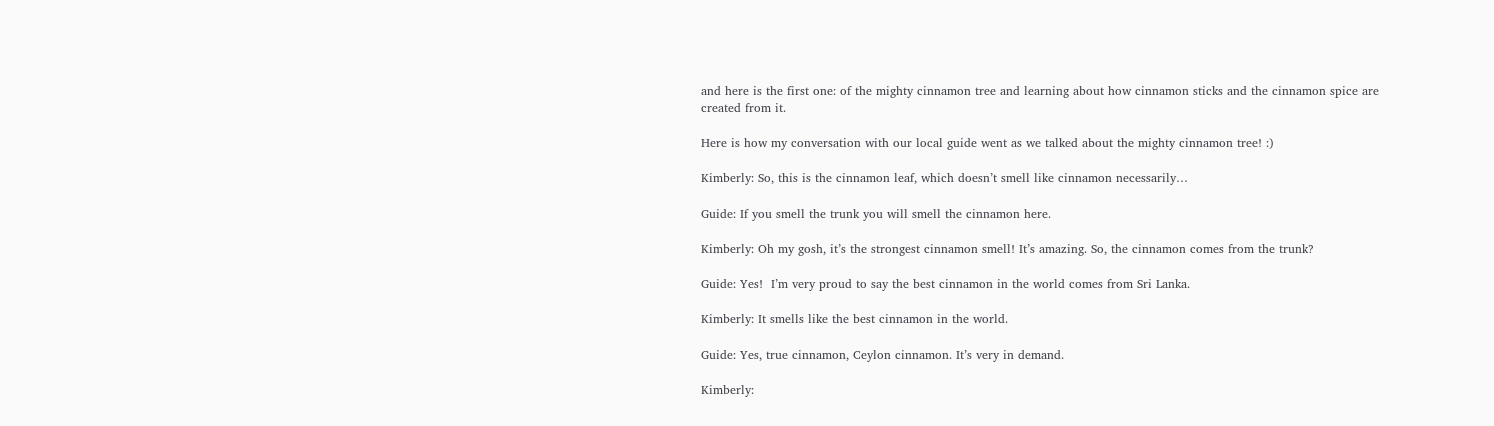and here is the first one: of the mighty cinnamon tree and learning about how cinnamon sticks and the cinnamon spice are created from it.

Here is how my conversation with our local guide went as we talked about the mighty cinnamon tree! :)

Kimberly: So, this is the cinnamon leaf, which doesn’t smell like cinnamon necessarily…

Guide: If you smell the trunk you will smell the cinnamon here.

Kimberly: Oh my gosh, it’s the strongest cinnamon smell! It’s amazing. So, the cinnamon comes from the trunk?

Guide: Yes!  I’m very proud to say the best cinnamon in the world comes from Sri Lanka.

Kimberly: It smells like the best cinnamon in the world.

Guide: Yes, true cinnamon, Ceylon cinnamon. It’s very in demand.

Kimberly: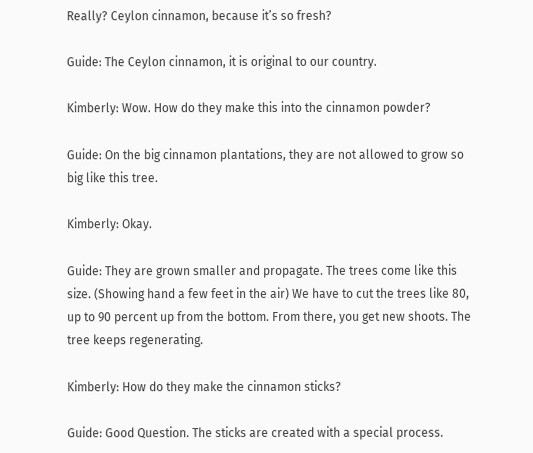Really? Ceylon cinnamon, because it’s so fresh?

Guide: The Ceylon cinnamon, it is original to our country.

Kimberly: Wow. How do they make this into the cinnamon powder?

Guide: On the big cinnamon plantations, they are not allowed to grow so big like this tree.

Kimberly: Okay.

Guide: They are grown smaller and propagate. The trees come like this size. (Showing hand a few feet in the air) We have to cut the trees like 80, up to 90 percent up from the bottom. From there, you get new shoots. The tree keeps regenerating.

Kimberly: How do they make the cinnamon sticks?

Guide: Good Question. The sticks are created with a special process.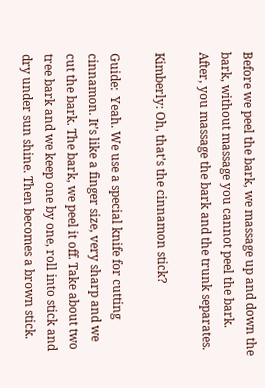Before we peel the bark, we massage up and down the bark, without massage you cannot peel the bark. After, you massage the bark and the trunk separates.

Kimberly: Oh, that’s the cinnamon stick?

Guide:  Yeah. We use a special knife for cutting cinnamon. It’s like a finger size, very sharp and we cut the bark. The bark, we peel it off. Take about two tree bark and we keep one by one, roll into stick and dry under sun shine. Then becomes a brown stick.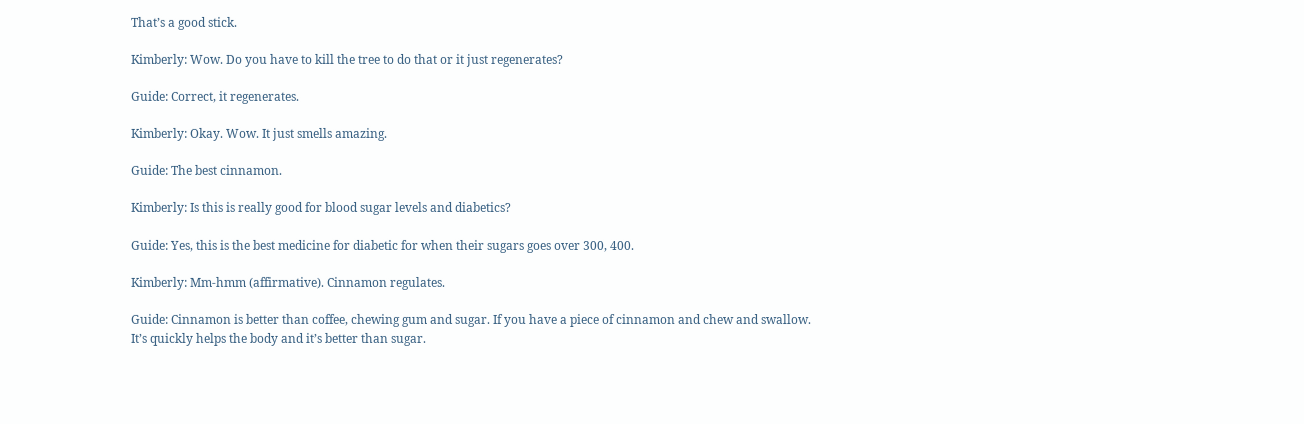That’s a good stick.

Kimberly: Wow. Do you have to kill the tree to do that or it just regenerates?

Guide: Correct, it regenerates.

Kimberly: Okay. Wow. It just smells amazing.

Guide: The best cinnamon.

Kimberly: Is this is really good for blood sugar levels and diabetics?

Guide: Yes, this is the best medicine for diabetic for when their sugars goes over 300, 400.

Kimberly: Mm-hmm (affirmative). Cinnamon regulates.

Guide: Cinnamon is better than coffee, chewing gum and sugar. If you have a piece of cinnamon and chew and swallow. It’s quickly helps the body and it’s better than sugar.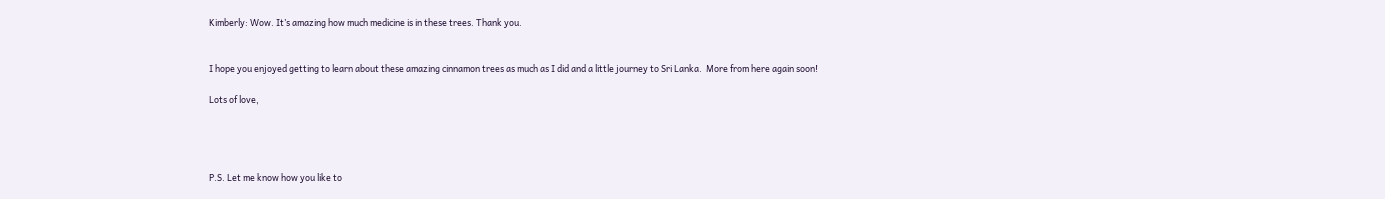Kimberly: Wow. It’s amazing how much medicine is in these trees. Thank you.


I hope you enjoyed getting to learn about these amazing cinnamon trees as much as I did and a little journey to Sri Lanka.  More from here again soon!

Lots of love,




P.S. Let me know how you like to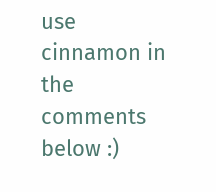use cinnamon in the comments below :)